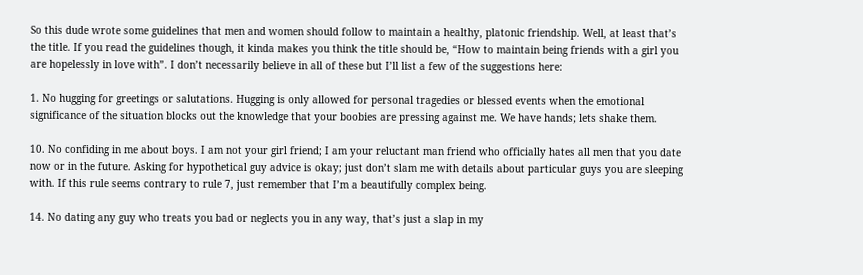So this dude wrote some guidelines that men and women should follow to maintain a healthy, platonic friendship. Well, at least that’s the title. If you read the guidelines though, it kinda makes you think the title should be, “How to maintain being friends with a girl you are hopelessly in love with”. I don’t necessarily believe in all of these but I’ll list a few of the suggestions here:

1. No hugging for greetings or salutations. Hugging is only allowed for personal tragedies or blessed events when the emotional significance of the situation blocks out the knowledge that your boobies are pressing against me. We have hands; lets shake them.

10. No confiding in me about boys. I am not your girl friend; I am your reluctant man friend who officially hates all men that you date now or in the future. Asking for hypothetical guy advice is okay; just don’t slam me with details about particular guys you are sleeping with. If this rule seems contrary to rule 7, just remember that I’m a beautifully complex being.

14. No dating any guy who treats you bad or neglects you in any way, that’s just a slap in my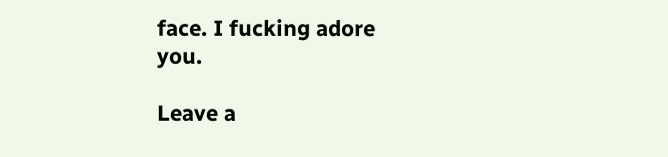face. I fucking adore you.

Leave a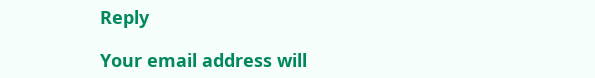Reply

Your email address will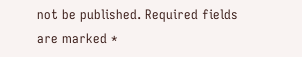not be published. Required fields are marked *